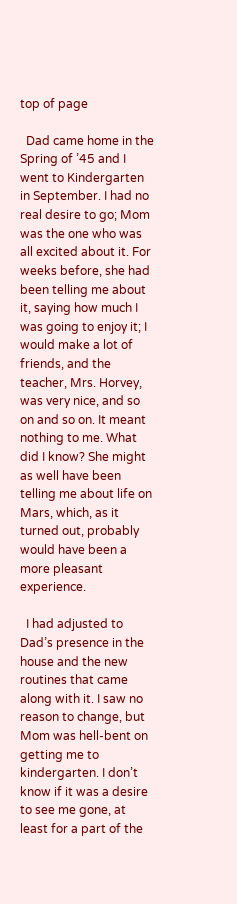top of page

  Dad came home in the Spring of ’45 and I went to Kindergarten in September. I had no real desire to go; Mom was the one who was all excited about it. For weeks before, she had been telling me about it, saying how much I was going to enjoy it; I would make a lot of friends, and the teacher, Mrs. Horvey, was very nice, and so on and so on. It meant nothing to me. What did I know? She might as well have been telling me about life on Mars, which, as it turned out, probably would have been a more pleasant experience.

  I had adjusted to Dad’s presence in the house and the new routines that came along with it. I saw no reason to change, but Mom was hell-bent on getting me to kindergarten. I don’t know if it was a desire to see me gone, at least for a part of the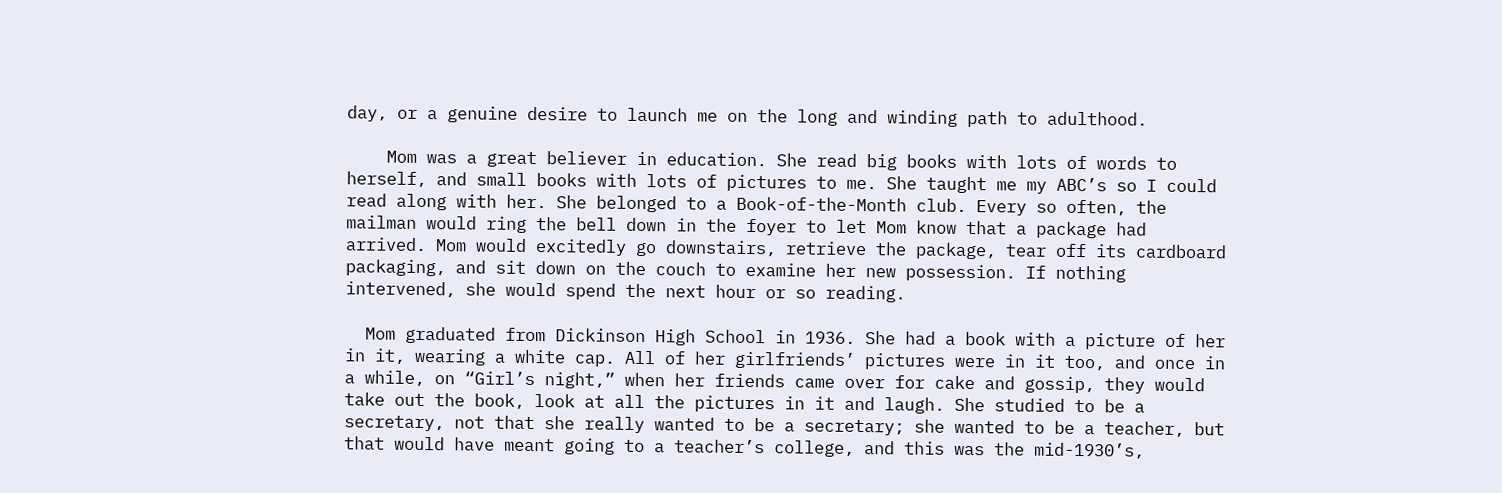day, or a genuine desire to launch me on the long and winding path to adulthood.

    Mom was a great believer in education. She read big books with lots of words to herself, and small books with lots of pictures to me. She taught me my ABC’s so I could read along with her. She belonged to a Book-of-the-Month club. Every so often, the mailman would ring the bell down in the foyer to let Mom know that a package had arrived. Mom would excitedly go downstairs, retrieve the package, tear off its cardboard packaging, and sit down on the couch to examine her new possession. If nothing intervened, she would spend the next hour or so reading.

  Mom graduated from Dickinson High School in 1936. She had a book with a picture of her in it, wearing a white cap. All of her girlfriends’ pictures were in it too, and once in a while, on “Girl’s night,” when her friends came over for cake and gossip, they would take out the book, look at all the pictures in it and laugh. She studied to be a secretary, not that she really wanted to be a secretary; she wanted to be a teacher, but that would have meant going to a teacher’s college, and this was the mid-1930’s,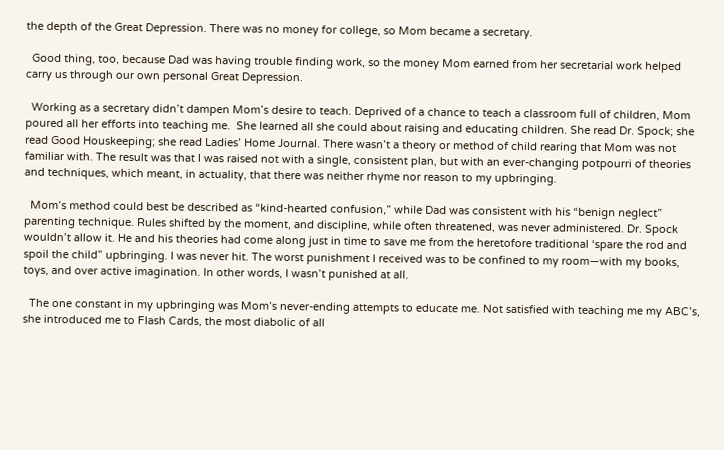the depth of the Great Depression. There was no money for college, so Mom became a secretary.

  Good thing, too, because Dad was having trouble finding work, so the money Mom earned from her secretarial work helped carry us through our own personal Great Depression.

  Working as a secretary didn’t dampen Mom’s desire to teach. Deprived of a chance to teach a classroom full of children, Mom poured all her efforts into teaching me.  She learned all she could about raising and educating children. She read Dr. Spock; she read Good Houskeeping; she read Ladies’ Home Journal. There wasn’t a theory or method of child rearing that Mom was not familiar with. The result was that I was raised not with a single, consistent plan, but with an ever-changing potpourri of theories and techniques, which meant, in actuality, that there was neither rhyme nor reason to my upbringing.

  Mom’s method could best be described as “kind-hearted confusion,” while Dad was consistent with his “benign neglect” parenting technique. Rules shifted by the moment, and discipline, while often threatened, was never administered. Dr. Spock wouldn’t allow it. He and his theories had come along just in time to save me from the heretofore traditional ‘spare the rod and spoil the child” upbringing. I was never hit. The worst punishment I received was to be confined to my room—with my books, toys, and over active imagination. In other words, I wasn’t punished at all.

  The one constant in my upbringing was Mom’s never-ending attempts to educate me. Not satisfied with teaching me my ABC’s, she introduced me to Flash Cards, the most diabolic of all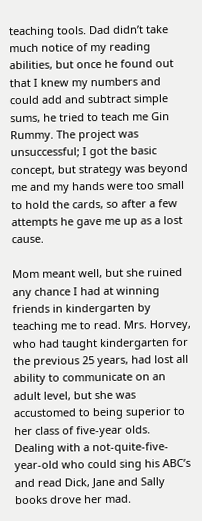teaching tools. Dad didn’t take much notice of my reading abilities, but once he found out that I knew my numbers and could add and subtract simple sums, he tried to teach me Gin Rummy. The project was unsuccessful; I got the basic concept, but strategy was beyond me and my hands were too small to hold the cards, so after a few attempts he gave me up as a lost cause.

Mom meant well, but she ruined any chance I had at winning friends in kindergarten by teaching me to read. Mrs. Horvey, who had taught kindergarten for the previous 25 years, had lost all ability to communicate on an adult level, but she was accustomed to being superior to her class of five-year olds. Dealing with a not-quite-five-year-old who could sing his ABC’s and read Dick, Jane and Sally books drove her mad.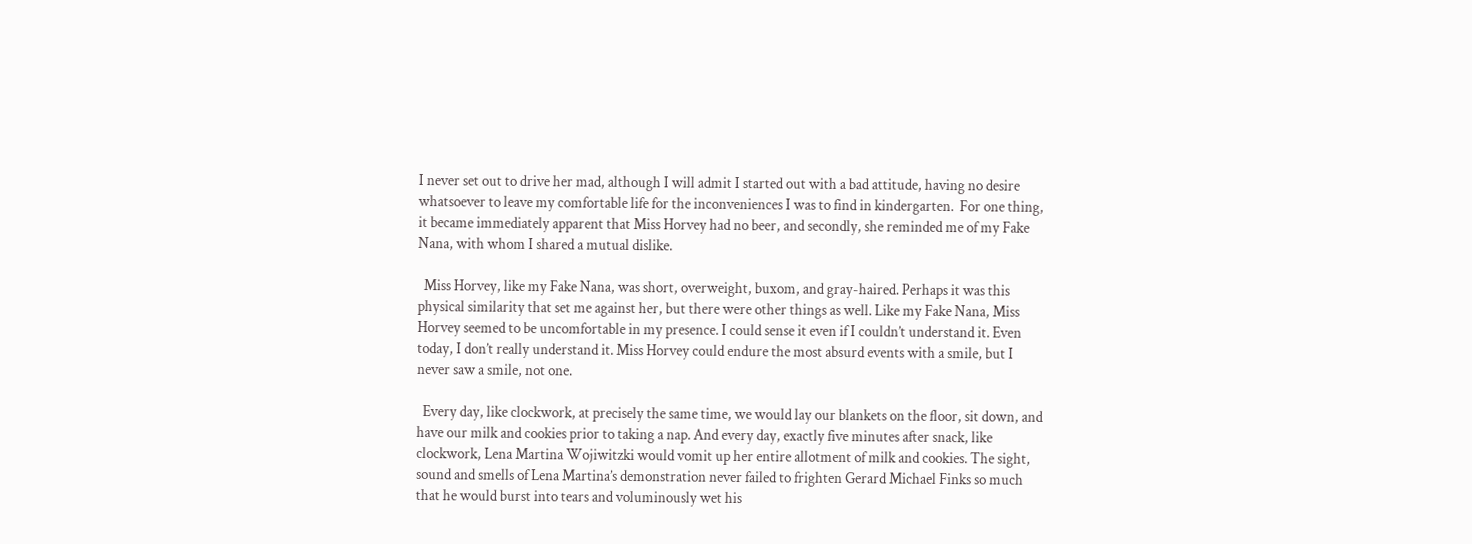I never set out to drive her mad, although I will admit I started out with a bad attitude, having no desire whatsoever to leave my comfortable life for the inconveniences I was to find in kindergarten.  For one thing, it became immediately apparent that Miss Horvey had no beer, and secondly, she reminded me of my Fake Nana, with whom I shared a mutual dislike.

  Miss Horvey, like my Fake Nana, was short, overweight, buxom, and gray-haired. Perhaps it was this physical similarity that set me against her, but there were other things as well. Like my Fake Nana, Miss Horvey seemed to be uncomfortable in my presence. I could sense it even if I couldn’t understand it. Even today, I don’t really understand it. Miss Horvey could endure the most absurd events with a smile, but I never saw a smile, not one.

  Every day, like clockwork, at precisely the same time, we would lay our blankets on the floor, sit down, and have our milk and cookies prior to taking a nap. And every day, exactly five minutes after snack, like clockwork, Lena Martina Wojiwitzki would vomit up her entire allotment of milk and cookies. The sight, sound and smells of Lena Martina’s demonstration never failed to frighten Gerard Michael Finks so much that he would burst into tears and voluminously wet his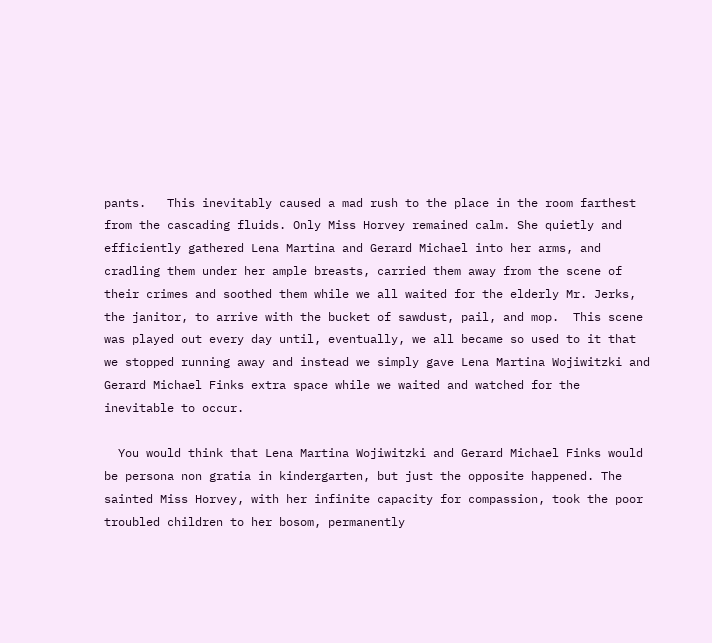pants.   This inevitably caused a mad rush to the place in the room farthest from the cascading fluids. Only Miss Horvey remained calm. She quietly and efficiently gathered Lena Martina and Gerard Michael into her arms, and cradling them under her ample breasts, carried them away from the scene of their crimes and soothed them while we all waited for the elderly Mr. Jerks, the janitor, to arrive with the bucket of sawdust, pail, and mop.  This scene was played out every day until, eventually, we all became so used to it that we stopped running away and instead we simply gave Lena Martina Wojiwitzki and Gerard Michael Finks extra space while we waited and watched for the inevitable to occur.

  You would think that Lena Martina Wojiwitzki and Gerard Michael Finks would be persona non gratia in kindergarten, but just the opposite happened. The sainted Miss Horvey, with her infinite capacity for compassion, took the poor troubled children to her bosom, permanently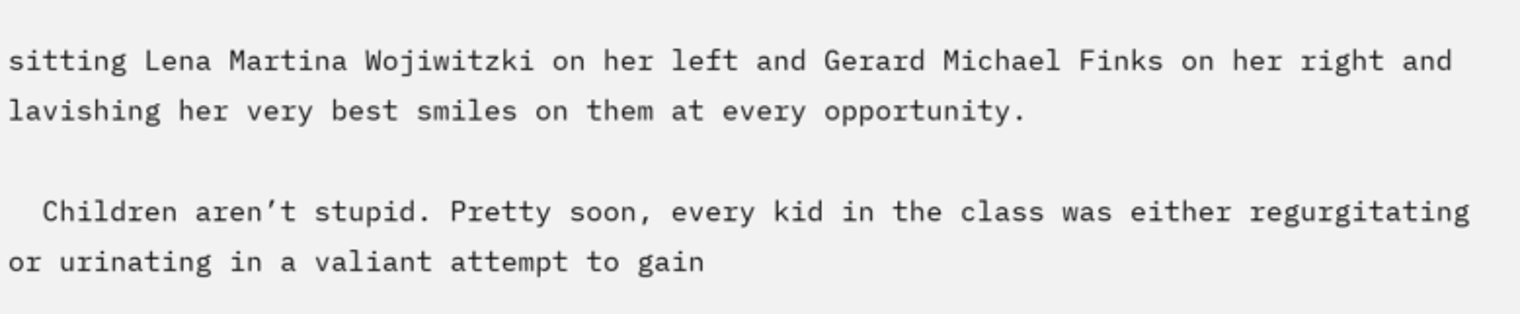sitting Lena Martina Wojiwitzki on her left and Gerard Michael Finks on her right and lavishing her very best smiles on them at every opportunity.

  Children aren’t stupid. Pretty soon, every kid in the class was either regurgitating or urinating in a valiant attempt to gain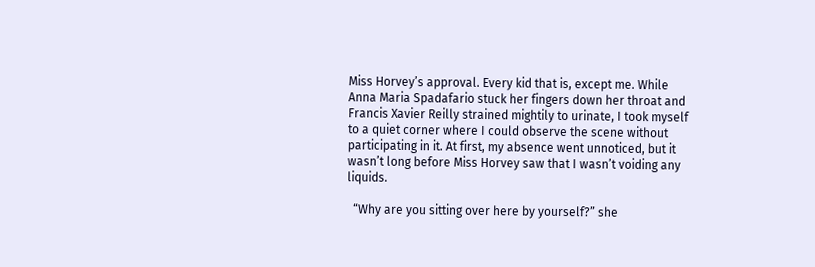Miss Horvey’s approval. Every kid that is, except me. While Anna Maria Spadafario stuck her fingers down her throat and Francis Xavier Reilly strained mightily to urinate, I took myself to a quiet corner where I could observe the scene without participating in it. At first, my absence went unnoticed, but it wasn’t long before Miss Horvey saw that I wasn’t voiding any liquids.

  “Why are you sitting over here by yourself?” she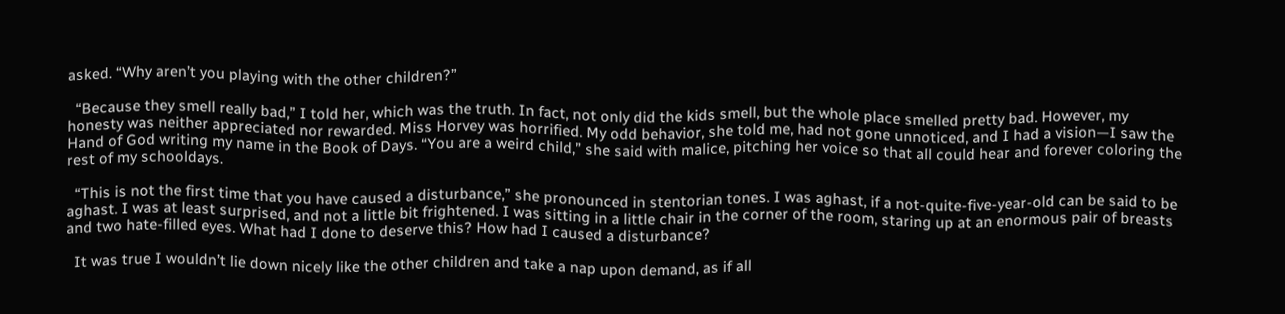asked. “Why aren’t you playing with the other children?”

  “Because they smell really bad,” I told her, which was the truth. In fact, not only did the kids smell, but the whole place smelled pretty bad. However, my honesty was neither appreciated nor rewarded. Miss Horvey was horrified. My odd behavior, she told me, had not gone unnoticed, and I had a vision—I saw the Hand of God writing my name in the Book of Days. “You are a weird child,” she said with malice, pitching her voice so that all could hear and forever coloring the rest of my schooldays.

  “This is not the first time that you have caused a disturbance,” she pronounced in stentorian tones. I was aghast, if a not-quite-five-year-old can be said to be aghast. I was at least surprised, and not a little bit frightened. I was sitting in a little chair in the corner of the room, staring up at an enormous pair of breasts and two hate-filled eyes. What had I done to deserve this? How had I caused a disturbance?

  It was true I wouldn’t lie down nicely like the other children and take a nap upon demand, as if all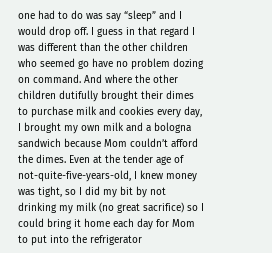one had to do was say “sleep” and I would drop off. I guess in that regard I was different than the other children who seemed go have no problem dozing on command. And where the other children dutifully brought their dimes to purchase milk and cookies every day, I brought my own milk and a bologna sandwich because Mom couldn’t afford the dimes. Even at the tender age of not-quite-five-years-old, I knew money was tight, so I did my bit by not drinking my milk (no great sacrifice) so I could bring it home each day for Mom to put into the refrigerator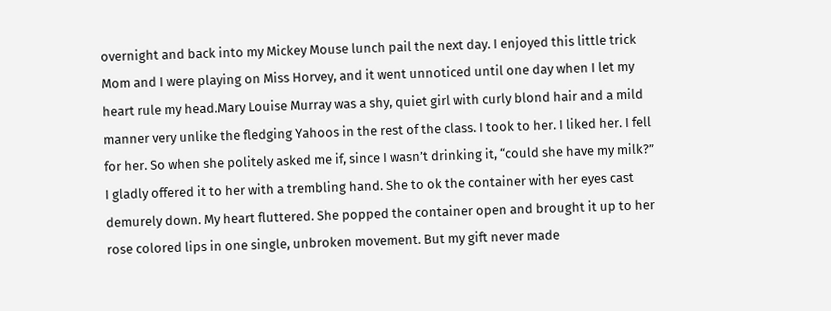overnight and back into my Mickey Mouse lunch pail the next day. I enjoyed this little trick Mom and I were playing on Miss Horvey, and it went unnoticed until one day when I let my heart rule my head.Mary Louise Murray was a shy, quiet girl with curly blond hair and a mild manner very unlike the fledging Yahoos in the rest of the class. I took to her. I liked her. I fell for her. So when she politely asked me if, since I wasn’t drinking it, “could she have my milk?” I gladly offered it to her with a trembling hand. She to ok the container with her eyes cast demurely down. My heart fluttered. She popped the container open and brought it up to her rose colored lips in one single, unbroken movement. But my gift never made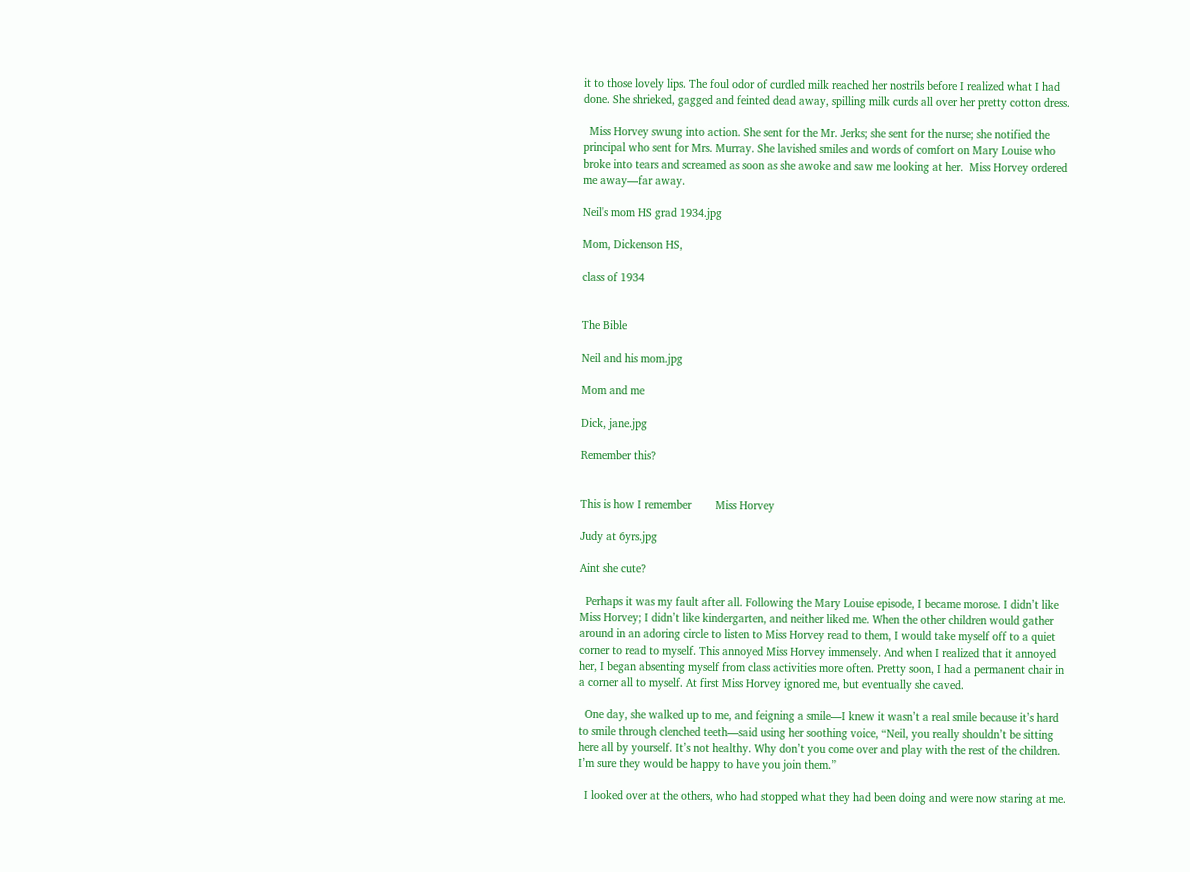it to those lovely lips. The foul odor of curdled milk reached her nostrils before I realized what I had done. She shrieked, gagged and feinted dead away, spilling milk curds all over her pretty cotton dress.

  Miss Horvey swung into action. She sent for the Mr. Jerks; she sent for the nurse; she notified the principal who sent for Mrs. Murray. She lavished smiles and words of comfort on Mary Louise who broke into tears and screamed as soon as she awoke and saw me looking at her.  Miss Horvey ordered me away—far away.

Neil's mom HS grad 1934.jpg

Mom, Dickenson HS,

class of 1934


The Bible

Neil and his mom.jpg

Mom and me

Dick, jane.jpg

Remember this?


This is how I remember        Miss Horvey

Judy at 6yrs.jpg

Aint she cute?

  Perhaps it was my fault after all. Following the Mary Louise episode, I became morose. I didn’t like Miss Horvey; I didn’t like kindergarten, and neither liked me. When the other children would gather around in an adoring circle to listen to Miss Horvey read to them, I would take myself off to a quiet corner to read to myself. This annoyed Miss Horvey immensely. And when I realized that it annoyed her, I began absenting myself from class activities more often. Pretty soon, I had a permanent chair in a corner all to myself. At first Miss Horvey ignored me, but eventually she caved.

  One day, she walked up to me, and feigning a smile—I knew it wasn’t a real smile because it’s hard to smile through clenched teeth—said using her soothing voice, “Neil, you really shouldn’t be sitting here all by yourself. It’s not healthy. Why don’t you come over and play with the rest of the children. I’m sure they would be happy to have you join them.”

  I looked over at the others, who had stopped what they had been doing and were now staring at me.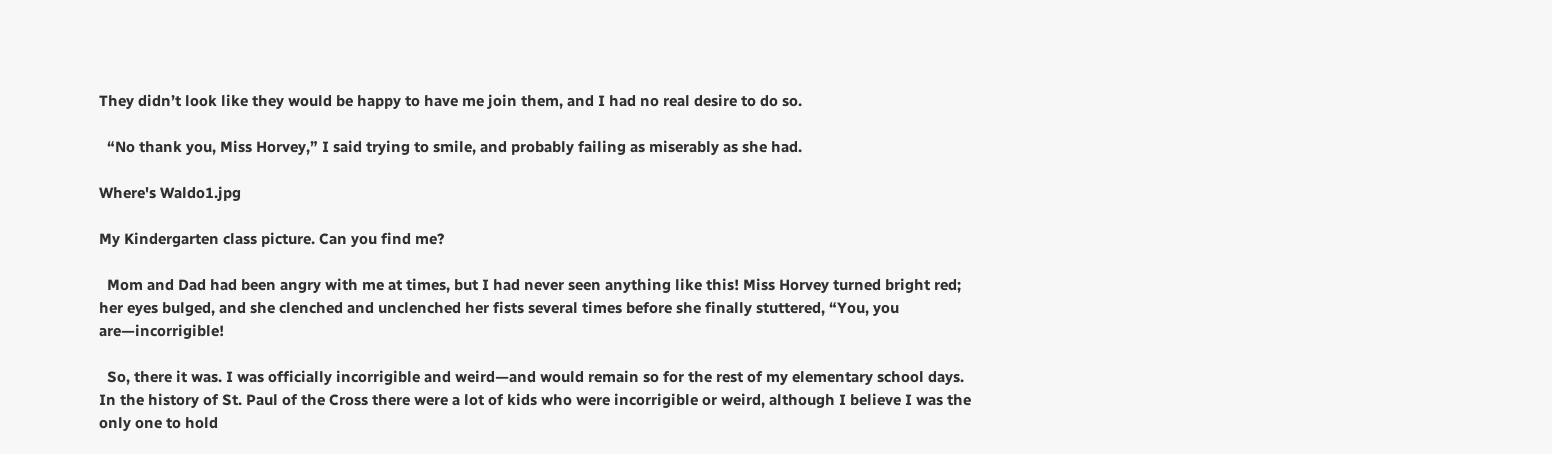They didn’t look like they would be happy to have me join them, and I had no real desire to do so.

  “No thank you, Miss Horvey,” I said trying to smile, and probably failing as miserably as she had.

Where's Waldo1.jpg

My Kindergarten class picture. Can you find me?

  Mom and Dad had been angry with me at times, but I had never seen anything like this! Miss Horvey turned bright red; her eyes bulged, and she clenched and unclenched her fists several times before she finally stuttered, “You, you are—incorrigible!

  So, there it was. I was officially incorrigible and weird—and would remain so for the rest of my elementary school days. In the history of St. Paul of the Cross there were a lot of kids who were incorrigible or weird, although I believe I was the only one to hold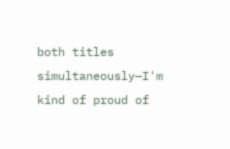both titles simultaneously—I'm kind of proud of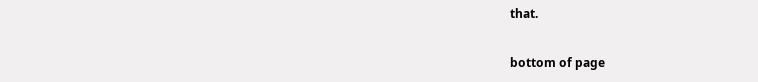that.

bottom of page